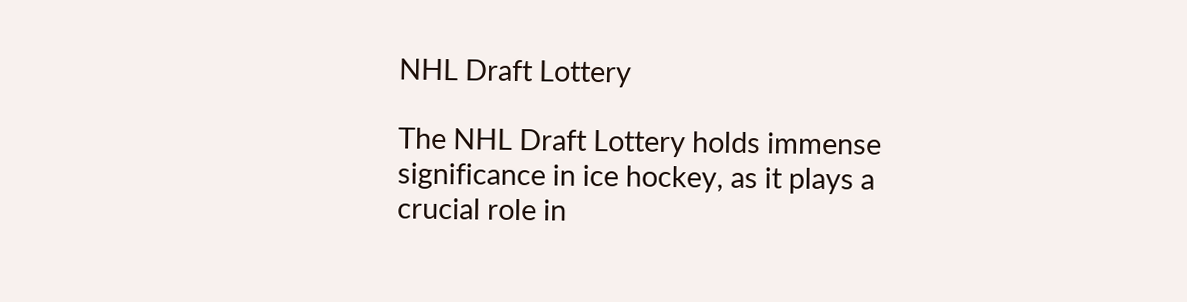NHL Draft Lottery

The NHL Draft Lottery holds immense significance in ice hockey, as it plays a crucial role in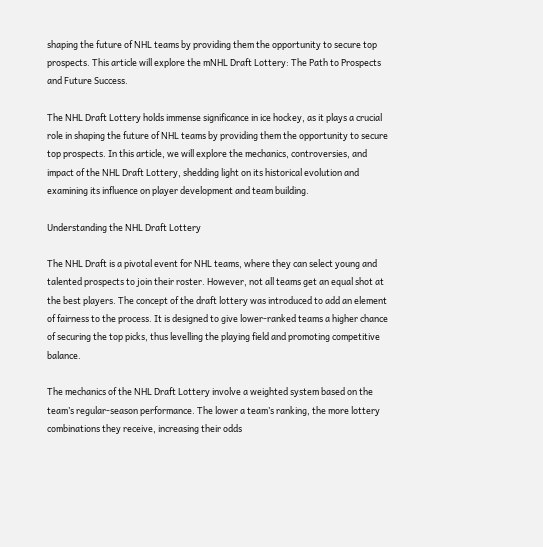shaping the future of NHL teams by providing them the opportunity to secure top prospects. This article will explore the mNHL Draft Lottery: The Path to Prospects and Future Success.

The NHL Draft Lottery holds immense significance in ice hockey, as it plays a crucial role in shaping the future of NHL teams by providing them the opportunity to secure top prospects. In this article, we will explore the mechanics, controversies, and impact of the NHL Draft Lottery, shedding light on its historical evolution and examining its influence on player development and team building.

Understanding the NHL Draft Lottery

The NHL Draft is a pivotal event for NHL teams, where they can select young and talented prospects to join their roster. However, not all teams get an equal shot at the best players. The concept of the draft lottery was introduced to add an element of fairness to the process. It is designed to give lower-ranked teams a higher chance of securing the top picks, thus levelling the playing field and promoting competitive balance.

The mechanics of the NHL Draft Lottery involve a weighted system based on the team’s regular-season performance. The lower a team’s ranking, the more lottery combinations they receive, increasing their odds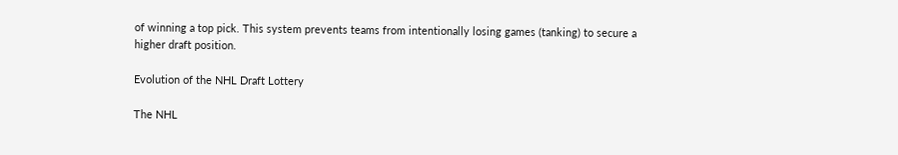of winning a top pick. This system prevents teams from intentionally losing games (tanking) to secure a higher draft position.

Evolution of the NHL Draft Lottery

The NHL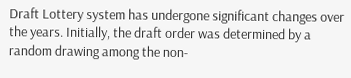Draft Lottery system has undergone significant changes over the years. Initially, the draft order was determined by a random drawing among the non-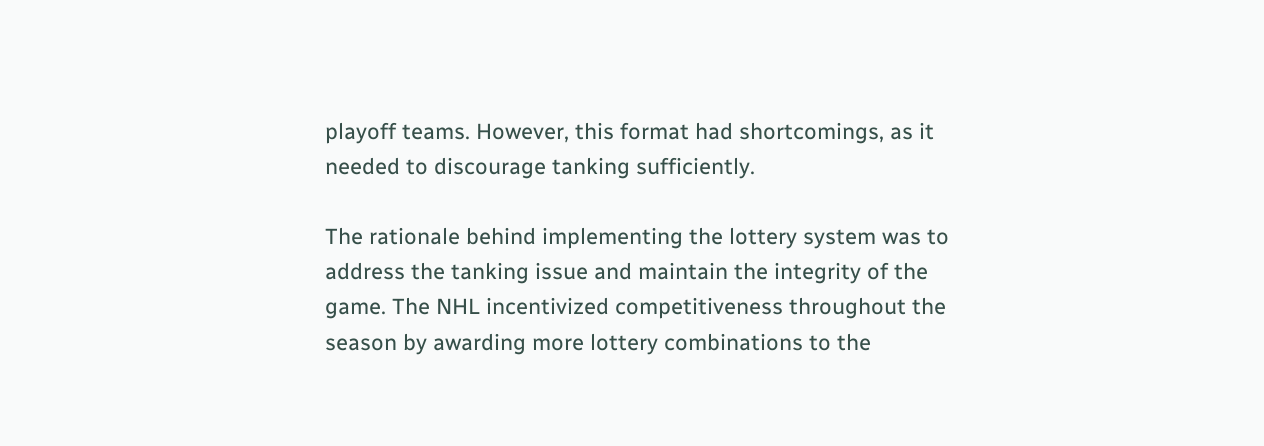playoff teams. However, this format had shortcomings, as it needed to discourage tanking sufficiently.

The rationale behind implementing the lottery system was to address the tanking issue and maintain the integrity of the game. The NHL incentivized competitiveness throughout the season by awarding more lottery combinations to the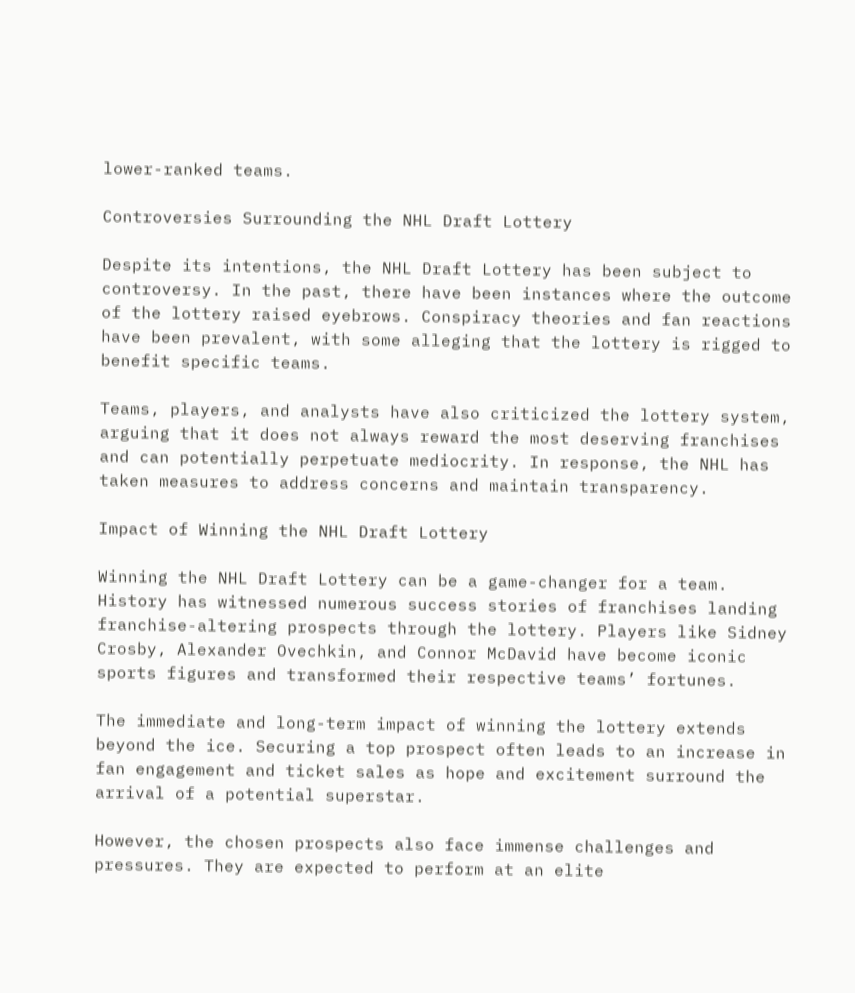lower-ranked teams.

Controversies Surrounding the NHL Draft Lottery

Despite its intentions, the NHL Draft Lottery has been subject to controversy. In the past, there have been instances where the outcome of the lottery raised eyebrows. Conspiracy theories and fan reactions have been prevalent, with some alleging that the lottery is rigged to benefit specific teams.

Teams, players, and analysts have also criticized the lottery system, arguing that it does not always reward the most deserving franchises and can potentially perpetuate mediocrity. In response, the NHL has taken measures to address concerns and maintain transparency.

Impact of Winning the NHL Draft Lottery

Winning the NHL Draft Lottery can be a game-changer for a team. History has witnessed numerous success stories of franchises landing franchise-altering prospects through the lottery. Players like Sidney Crosby, Alexander Ovechkin, and Connor McDavid have become iconic sports figures and transformed their respective teams’ fortunes.

The immediate and long-term impact of winning the lottery extends beyond the ice. Securing a top prospect often leads to an increase in fan engagement and ticket sales as hope and excitement surround the arrival of a potential superstar.

However, the chosen prospects also face immense challenges and pressures. They are expected to perform at an elite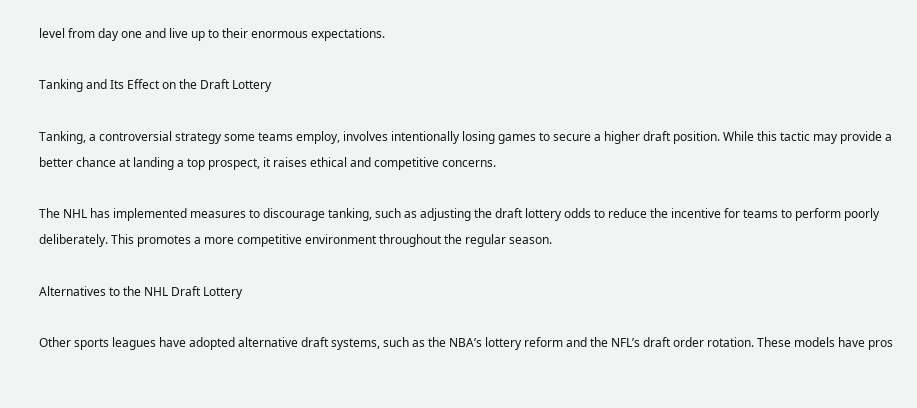level from day one and live up to their enormous expectations.

Tanking and Its Effect on the Draft Lottery

Tanking, a controversial strategy some teams employ, involves intentionally losing games to secure a higher draft position. While this tactic may provide a better chance at landing a top prospect, it raises ethical and competitive concerns.

The NHL has implemented measures to discourage tanking, such as adjusting the draft lottery odds to reduce the incentive for teams to perform poorly deliberately. This promotes a more competitive environment throughout the regular season.

Alternatives to the NHL Draft Lottery

Other sports leagues have adopted alternative draft systems, such as the NBA’s lottery reform and the NFL’s draft order rotation. These models have pros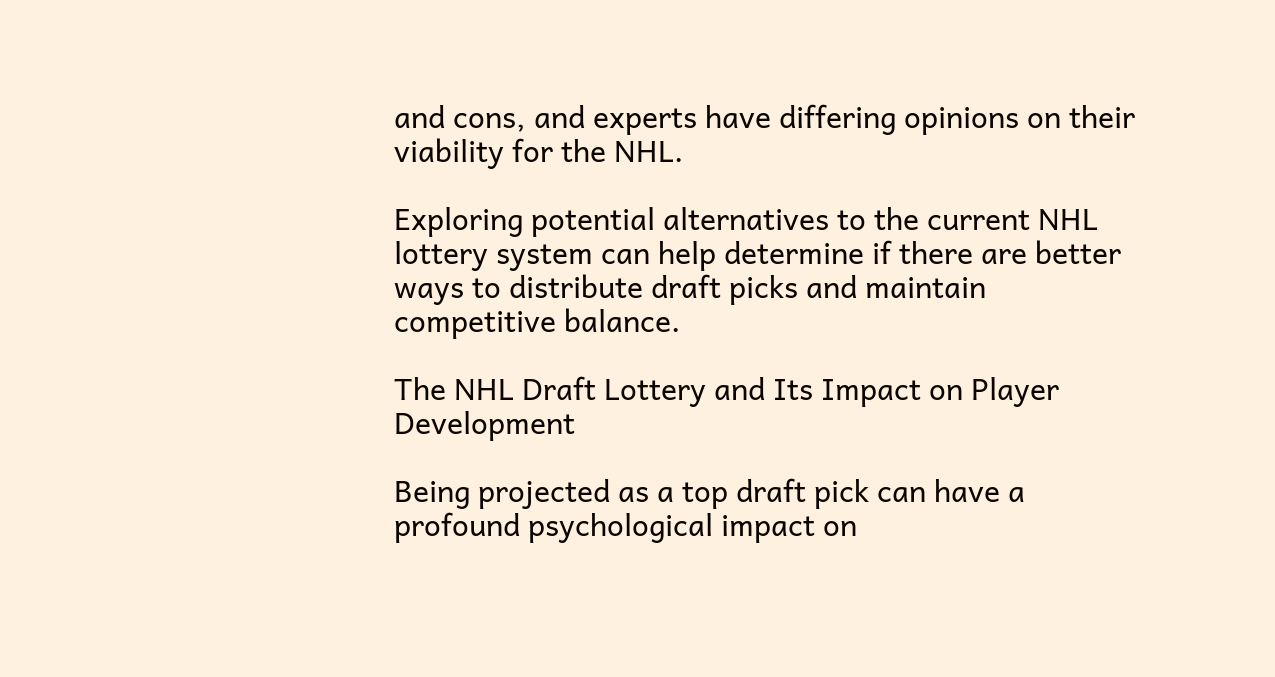and cons, and experts have differing opinions on their viability for the NHL.

Exploring potential alternatives to the current NHL lottery system can help determine if there are better ways to distribute draft picks and maintain competitive balance.

The NHL Draft Lottery and Its Impact on Player Development

Being projected as a top draft pick can have a profound psychological impact on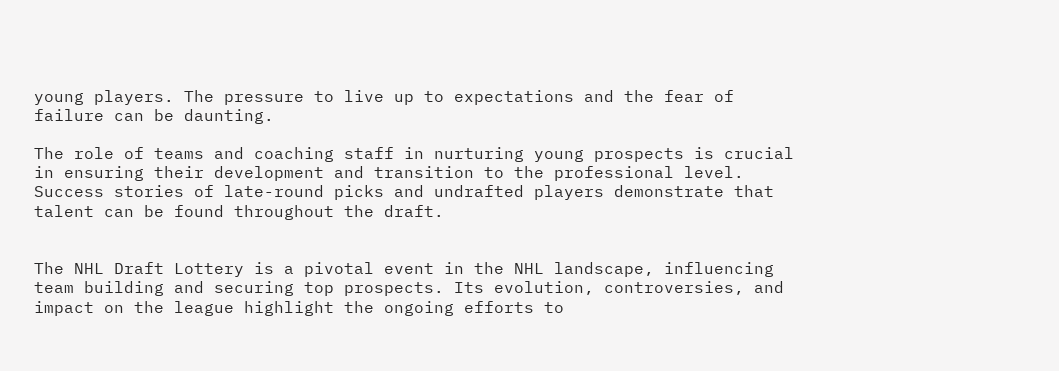young players. The pressure to live up to expectations and the fear of failure can be daunting.

The role of teams and coaching staff in nurturing young prospects is crucial in ensuring their development and transition to the professional level. Success stories of late-round picks and undrafted players demonstrate that talent can be found throughout the draft.


The NHL Draft Lottery is a pivotal event in the NHL landscape, influencing team building and securing top prospects. Its evolution, controversies, and impact on the league highlight the ongoing efforts to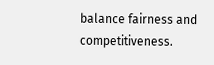balance fairness and competitiveness.